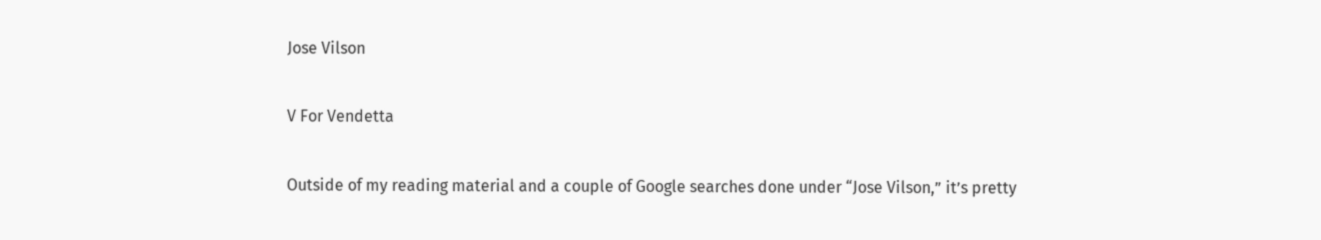Jose Vilson

V For Vendetta

Outside of my reading material and a couple of Google searches done under “Jose Vilson,” it’s pretty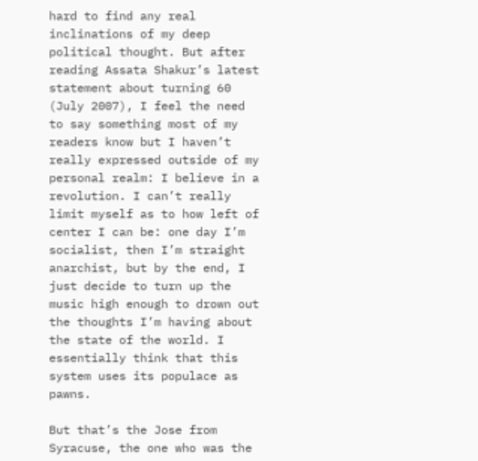hard to find any real inclinations of my deep political thought. But after reading Assata Shakur’s latest statement about turning 60 (July 2007), I feel the need to say something most of my readers know but I haven’t really expressed outside of my personal realm: I believe in a revolution. I can’t really limit myself as to how left of center I can be: one day I’m socialist, then I’m straight anarchist, but by the end, I just decide to turn up the music high enough to drown out the thoughts I’m having about the state of the world. I essentially think that this system uses its populace as pawns.

But that’s the Jose from Syracuse, the one who was the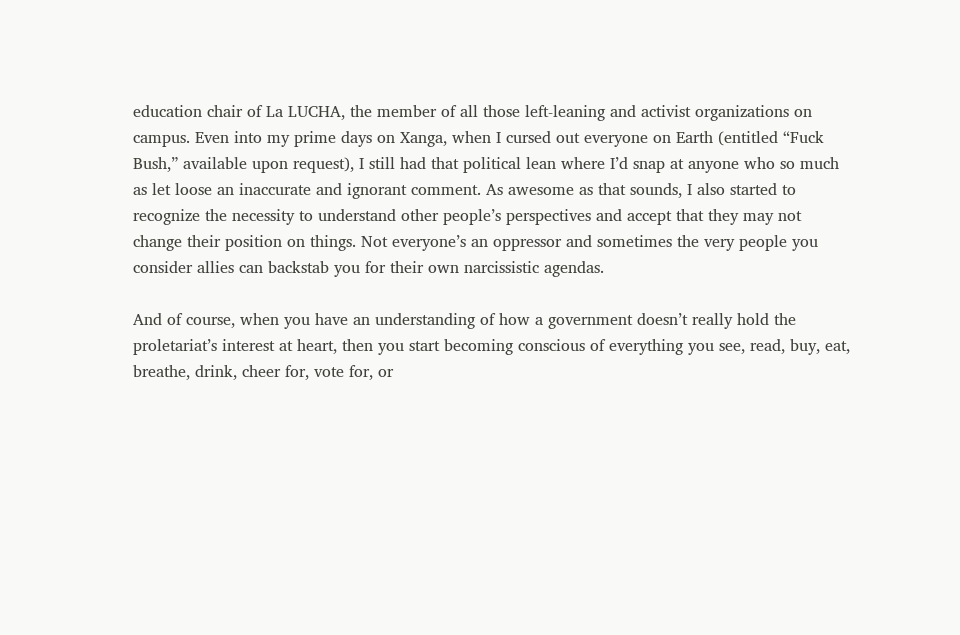education chair of La LUCHA, the member of all those left-leaning and activist organizations on campus. Even into my prime days on Xanga, when I cursed out everyone on Earth (entitled “Fuck Bush,” available upon request), I still had that political lean where I’d snap at anyone who so much as let loose an inaccurate and ignorant comment. As awesome as that sounds, I also started to recognize the necessity to understand other people’s perspectives and accept that they may not change their position on things. Not everyone’s an oppressor and sometimes the very people you consider allies can backstab you for their own narcissistic agendas.

And of course, when you have an understanding of how a government doesn’t really hold the proletariat’s interest at heart, then you start becoming conscious of everything you see, read, buy, eat, breathe, drink, cheer for, vote for, or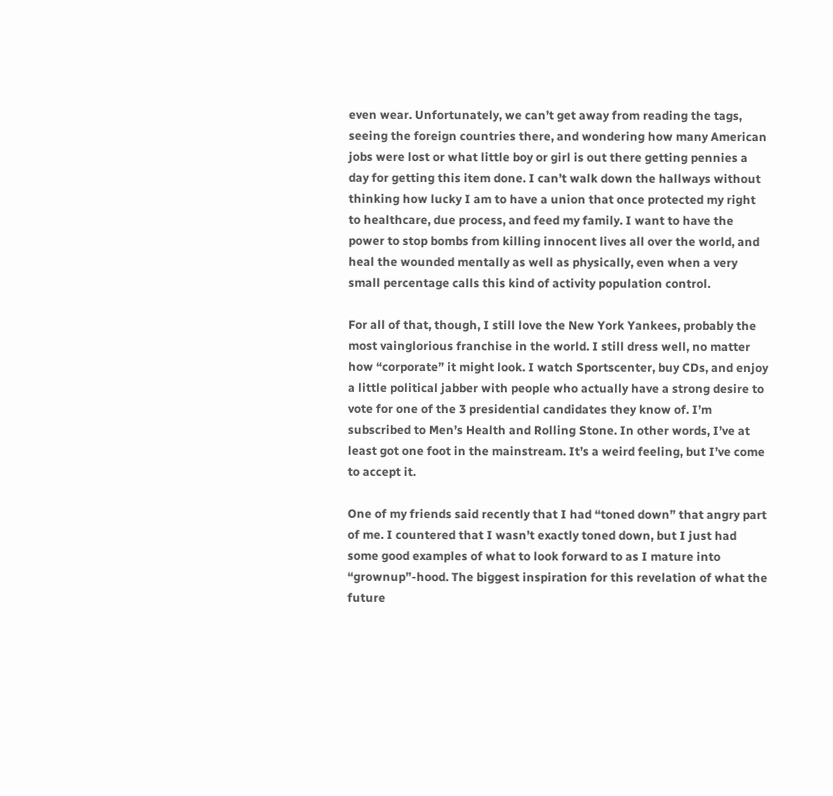even wear. Unfortunately, we can’t get away from reading the tags, seeing the foreign countries there, and wondering how many American jobs were lost or what little boy or girl is out there getting pennies a day for getting this item done. I can’t walk down the hallways without thinking how lucky I am to have a union that once protected my right to healthcare, due process, and feed my family. I want to have the power to stop bombs from killing innocent lives all over the world, and heal the wounded mentally as well as physically, even when a very small percentage calls this kind of activity population control.

For all of that, though, I still love the New York Yankees, probably the most vainglorious franchise in the world. I still dress well, no matter how “corporate” it might look. I watch Sportscenter, buy CDs, and enjoy a little political jabber with people who actually have a strong desire to vote for one of the 3 presidential candidates they know of. I’m subscribed to Men’s Health and Rolling Stone. In other words, I’ve at least got one foot in the mainstream. It’s a weird feeling, but I’ve come to accept it.

One of my friends said recently that I had “toned down” that angry part of me. I countered that I wasn’t exactly toned down, but I just had some good examples of what to look forward to as I mature into “grownup”-hood. The biggest inspiration for this revelation of what the future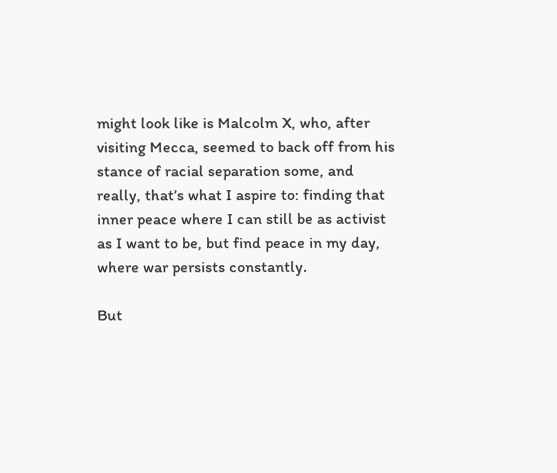might look like is Malcolm X, who, after visiting Mecca, seemed to back off from his stance of racial separation some, and really, that’s what I aspire to: finding that inner peace where I can still be as activist as I want to be, but find peace in my day, where war persists constantly.

But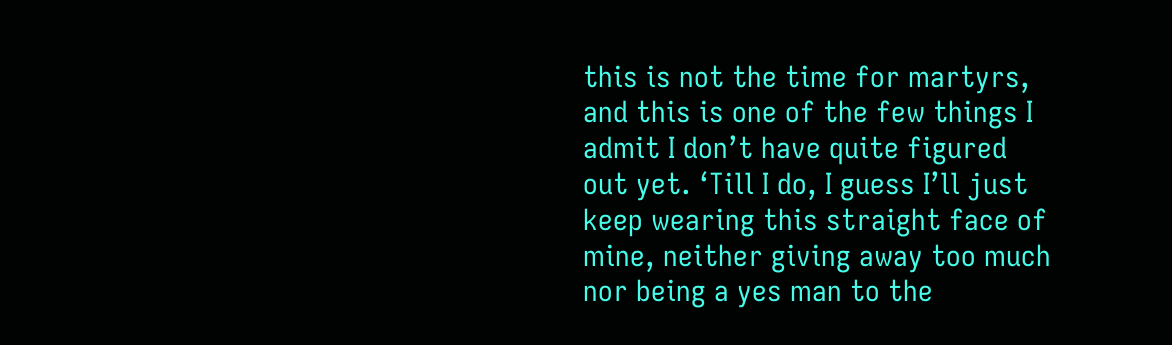this is not the time for martyrs, and this is one of the few things I admit I don’t have quite figured out yet. ‘Till I do, I guess I’ll just keep wearing this straight face of mine, neither giving away too much nor being a yes man to the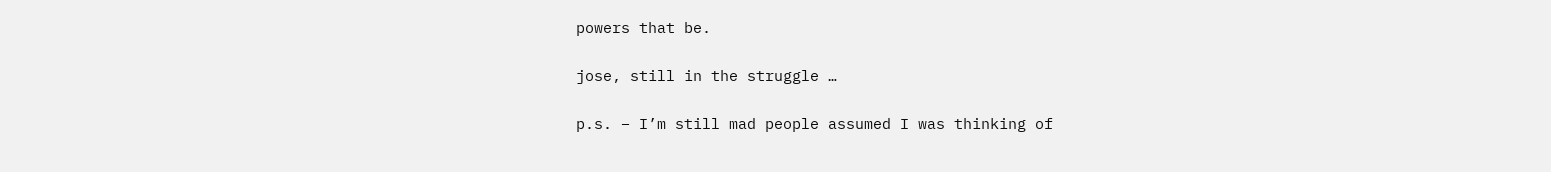powers that be.

jose, still in the struggle …

p.s. – I’m still mad people assumed I was thinking of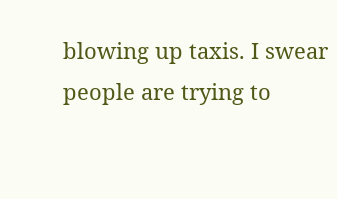blowing up taxis. I swear people are trying to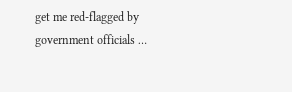get me red-flagged by government officials …